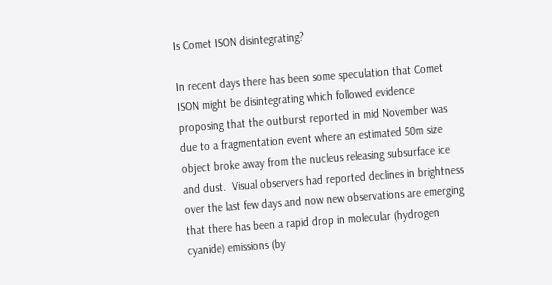Is Comet ISON disintegrating?

In recent days there has been some speculation that Comet ISON might be disintegrating which followed evidence proposing that the outburst reported in mid November was due to a fragmentation event where an estimated 50m size object broke away from the nucleus releasing subsurface ice and dust.  Visual observers had reported declines in brightness over the last few days and now new observations are emerging that there has been a rapid drop in molecular (hydrogen cyanide) emissions (by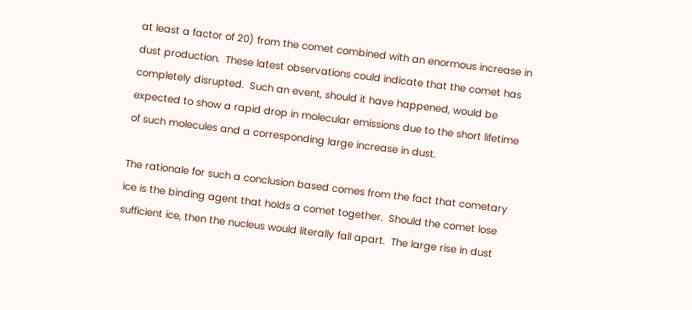at least a factor of 20) from the comet combined with an enormous increase in dust production.  These latest observations could indicate that the comet has completely disrupted.  Such an event, should it have happened, would be expected to show a rapid drop in molecular emissions due to the short lifetime of such molecules and a corresponding large increase in dust.

The rationale for such a conclusion based comes from the fact that cometary ice is the binding agent that holds a comet together.  Should the comet lose sufficient ice, then the nucleus would literally fall apart.  The large rise in dust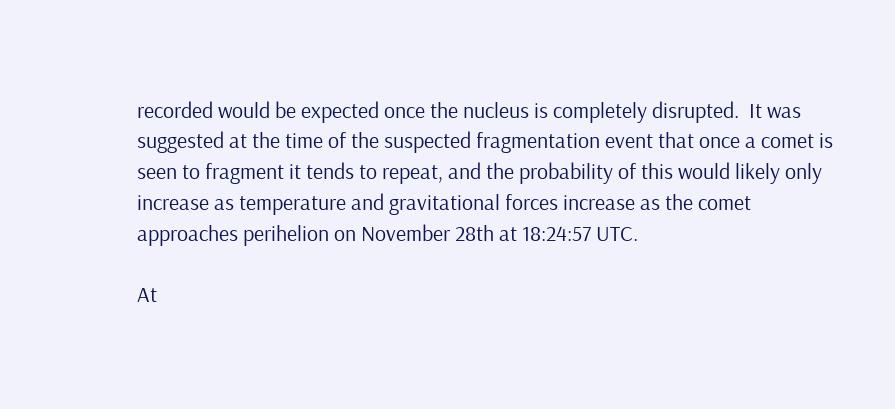recorded would be expected once the nucleus is completely disrupted.  It was suggested at the time of the suspected fragmentation event that once a comet is seen to fragment it tends to repeat, and the probability of this would likely only increase as temperature and gravitational forces increase as the comet approaches perihelion on November 28th at 18:24:57 UTC.

At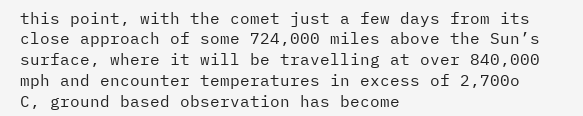this point, with the comet just a few days from its close approach of some 724,000 miles above the Sun’s surface, where it will be travelling at over 840,000 mph and encounter temperatures in excess of 2,700o C, ground based observation has become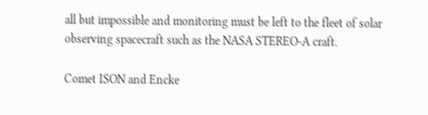all but impossible and monitoring must be left to the fleet of solar observing spacecraft such as the NASA STEREO-A craft.

Comet ISON and Encke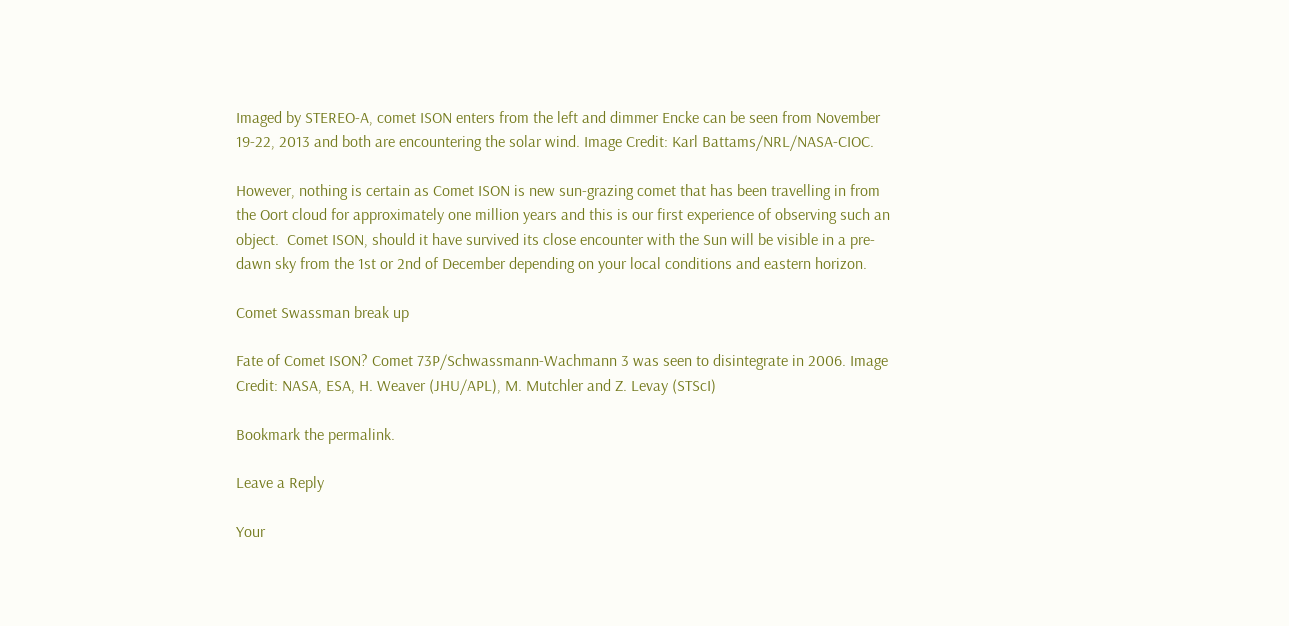Imaged by STEREO-A, comet ISON enters from the left and dimmer Encke can be seen from November 19-22, 2013 and both are encountering the solar wind. Image Credit: Karl Battams/NRL/NASA-CIOC.

However, nothing is certain as Comet ISON is new sun-grazing comet that has been travelling in from the Oort cloud for approximately one million years and this is our first experience of observing such an object.  Comet ISON, should it have survived its close encounter with the Sun will be visible in a pre-dawn sky from the 1st or 2nd of December depending on your local conditions and eastern horizon.

Comet Swassman break up

Fate of Comet ISON? Comet 73P/Schwassmann-Wachmann 3 was seen to disintegrate in 2006. Image Credit: NASA, ESA, H. Weaver (JHU/APL), M. Mutchler and Z. Levay (STScI)

Bookmark the permalink.

Leave a Reply

Your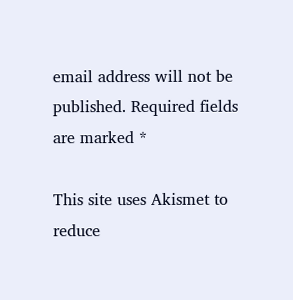email address will not be published. Required fields are marked *

This site uses Akismet to reduce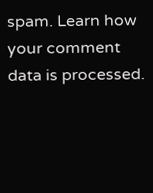spam. Learn how your comment data is processed.